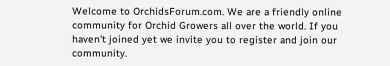Welcome to OrchidsForum.com. We are a friendly online community for Orchid Growers all over the world. If you haven't joined yet we invite you to register and join our community.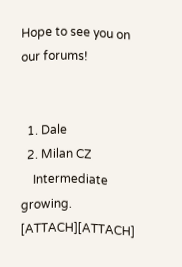Hope to see you on our forums!


  1. Dale
  2. Milan CZ
    Intermediate growing. [ATTACH][ATTACH]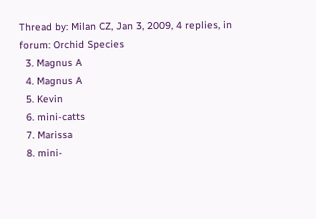Thread by: Milan CZ, Jan 3, 2009, 4 replies, in forum: Orchid Species
  3. Magnus A
  4. Magnus A
  5. Kevin
  6. mini-catts
  7. Marissa
  8. mini-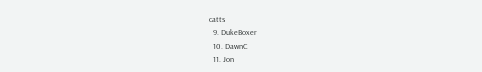catts
  9. DukeBoxer
  10. DawnC
  11. Jon